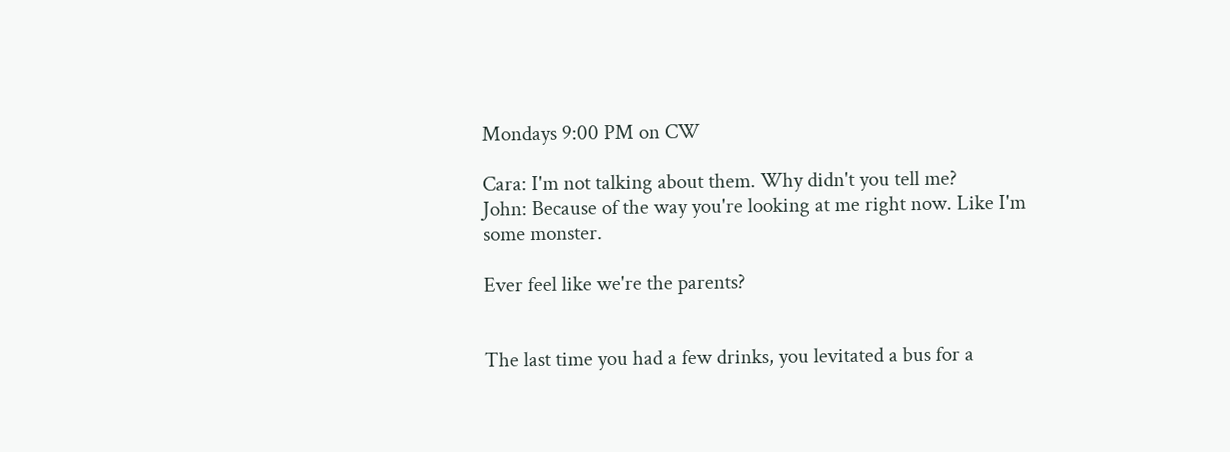Mondays 9:00 PM on CW

Cara: I'm not talking about them. Why didn't you tell me?
John: Because of the way you're looking at me right now. Like I'm some monster.

Ever feel like we're the parents?


The last time you had a few drinks, you levitated a bus for a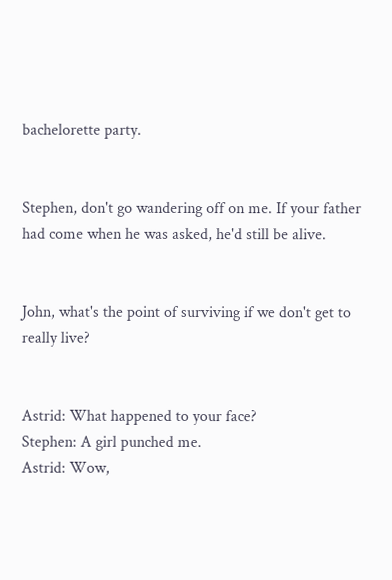bachelorette party.


Stephen, don't go wandering off on me. If your father had come when he was asked, he'd still be alive.


John, what's the point of surviving if we don't get to really live?


Astrid: What happened to your face?
Stephen: A girl punched me.
Astrid: Wow,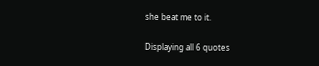she beat me to it.

Displaying all 6 quotes